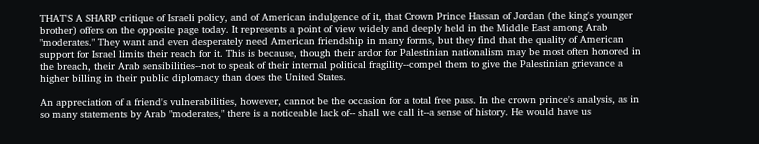THAT'S A SHARP critique of Israeli policy, and of American indulgence of it, that Crown Prince Hassan of Jordan (the king's younger brother) offers on the opposite page today. It represents a point of view widely and deeply held in the Middle East among Arab "moderates." They want and even desperately need American friendship in many forms, but they find that the quality of American support for Israel limits their reach for it. This is because, though their ardor for Palestinian nationalism may be most often honored in the breach, their Arab sensibilities--not to speak of their internal political fragility--compel them to give the Palestinian grievance a higher billing in their public diplomacy than does the United States.

An appreciation of a friend's vulnerabilities, however, cannot be the occasion for a total free pass. In the crown prince's analysis, as in so many statements by Arab "moderates," there is a noticeable lack of-- shall we call it--a sense of history. He would have us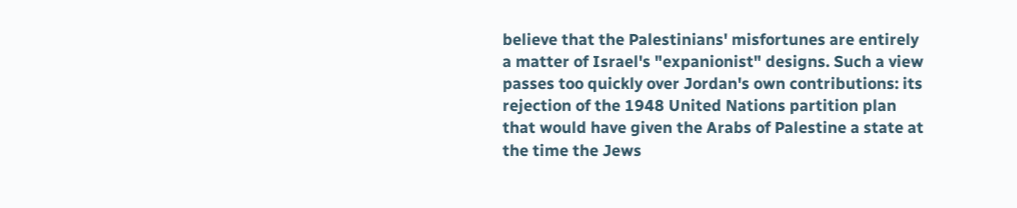believe that the Palestinians' misfortunes are entirely a matter of Israel's "expanionist" designs. Such a view passes too quickly over Jordan's own contributions: its rejection of the 1948 United Nations partition plan that would have given the Arabs of Palestine a state at the time the Jews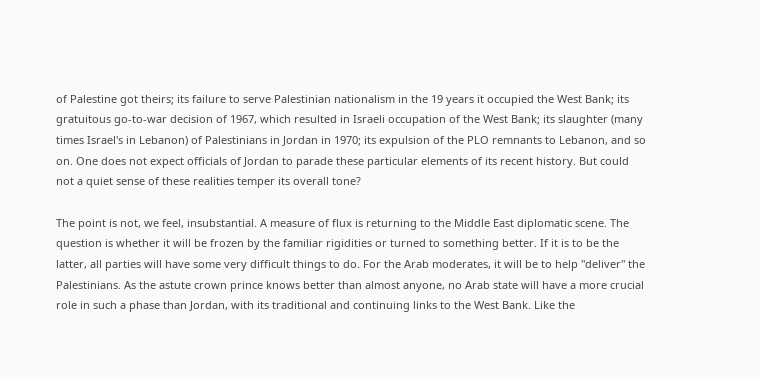of Palestine got theirs; its failure to serve Palestinian nationalism in the 19 years it occupied the West Bank; its gratuitous go-to-war decision of 1967, which resulted in Israeli occupation of the West Bank; its slaughter (many times Israel's in Lebanon) of Palestinians in Jordan in 1970; its expulsion of the PLO remnants to Lebanon, and so on. One does not expect officials of Jordan to parade these particular elements of its recent history. But could not a quiet sense of these realities temper its overall tone?

The point is not, we feel, insubstantial. A measure of flux is returning to the Middle East diplomatic scene. The question is whether it will be frozen by the familiar rigidities or turned to something better. If it is to be the latter, all parties will have some very difficult things to do. For the Arab moderates, it will be to help "deliver" the Palestinians. As the astute crown prince knows better than almost anyone, no Arab state will have a more crucial role in such a phase than Jordan, with its traditional and continuing links to the West Bank. Like the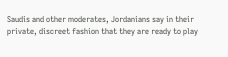Saudis and other moderates, Jordanians say in their private, discreet fashion that they are ready to play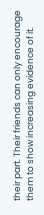their part. Their friends can only encourage them to show increasing evidence of it.